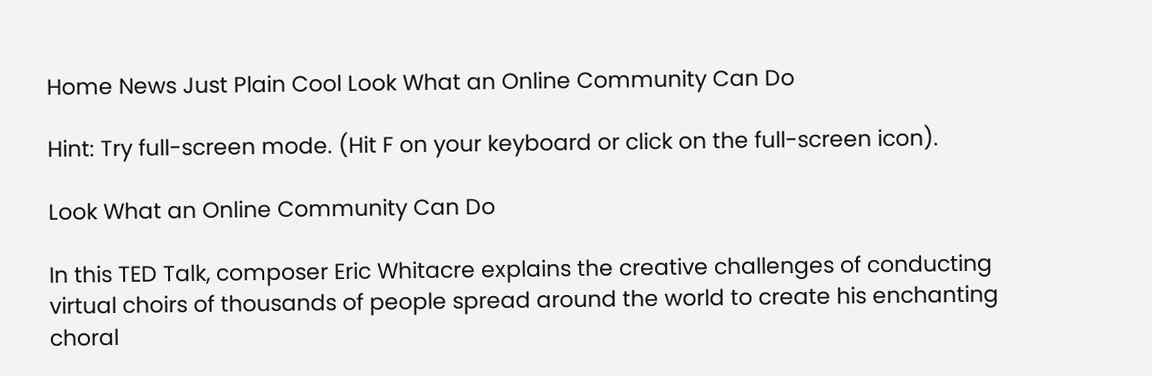Home News Just Plain Cool Look What an Online Community Can Do

Hint: Try full-screen mode. (Hit F on your keyboard or click on the full-screen icon).

Look What an Online Community Can Do

In this TED Talk, composer Eric Whitacre explains the creative challenges of conducting virtual choirs of thousands of people spread around the world to create his enchanting choral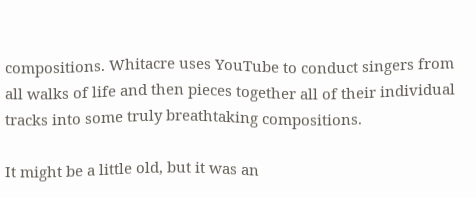compositions. Whitacre uses YouTube to conduct singers from all walks of life and then pieces together all of their individual tracks into some truly breathtaking compositions.

It might be a little old, but it was an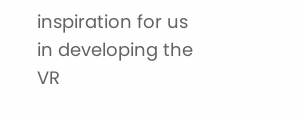inspiration for us in developing the VR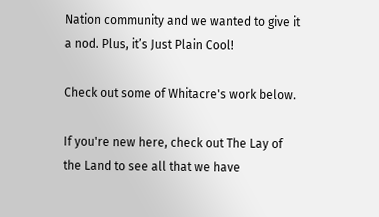Nation community and we wanted to give it a nod. Plus, it’s Just Plain Cool!

Check out some of Whitacre's work below.

If you're new here, check out The Lay of the Land to see all that we have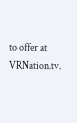to offer at VRNation.tv.